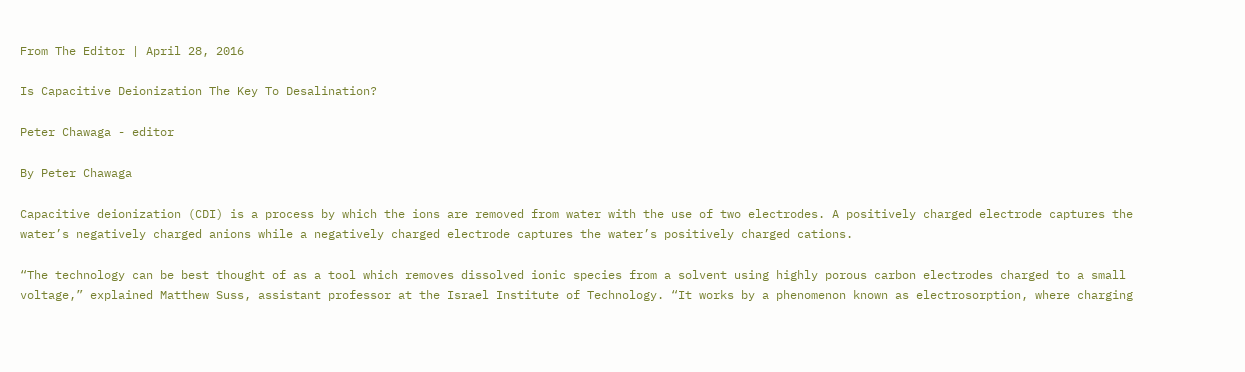From The Editor | April 28, 2016

Is Capacitive Deionization The Key To Desalination?

Peter Chawaga - editor

By Peter Chawaga

Capacitive deionization (CDI) is a process by which the ions are removed from water with the use of two electrodes. A positively charged electrode captures the water’s negatively charged anions while a negatively charged electrode captures the water’s positively charged cations.

“The technology can be best thought of as a tool which removes dissolved ionic species from a solvent using highly porous carbon electrodes charged to a small voltage,” explained Matthew Suss, assistant professor at the Israel Institute of Technology. “It works by a phenomenon known as electrosorption, where charging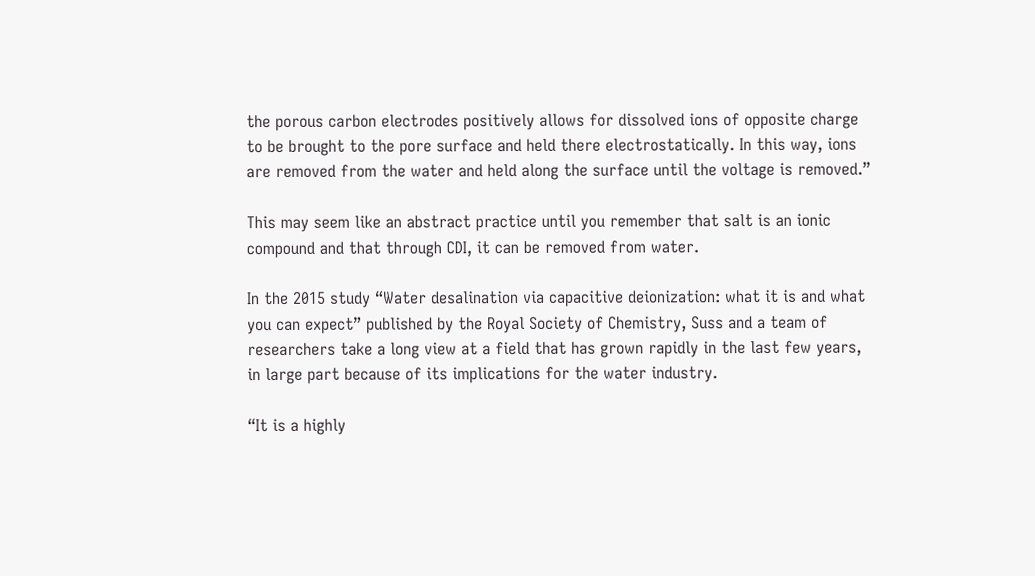the porous carbon electrodes positively allows for dissolved ions of opposite charge to be brought to the pore surface and held there electrostatically. In this way, ions are removed from the water and held along the surface until the voltage is removed.”

This may seem like an abstract practice until you remember that salt is an ionic compound and that through CDI, it can be removed from water.

In the 2015 study “Water desalination via capacitive deionization: what it is and what you can expect” published by the Royal Society of Chemistry, Suss and a team of researchers take a long view at a field that has grown rapidly in the last few years, in large part because of its implications for the water industry.

“It is a highly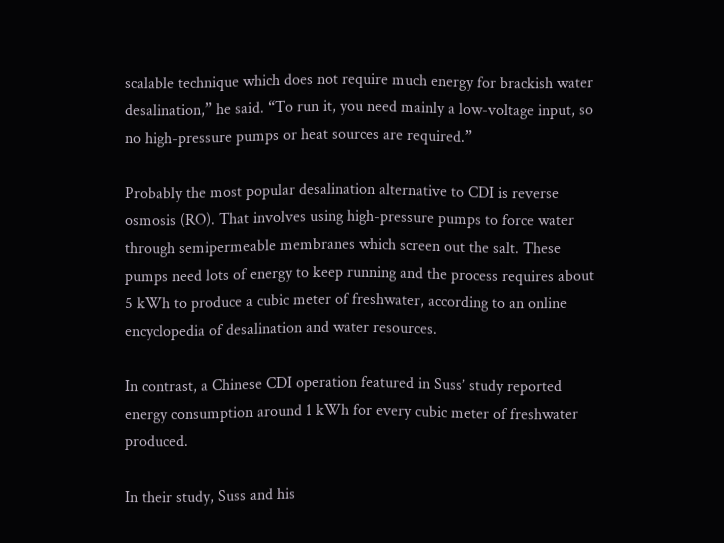scalable technique which does not require much energy for brackish water desalination,” he said. “To run it, you need mainly a low-voltage input, so no high-pressure pumps or heat sources are required.”

Probably the most popular desalination alternative to CDI is reverse osmosis (RO). That involves using high-pressure pumps to force water through semipermeable membranes which screen out the salt. These pumps need lots of energy to keep running and the process requires about 5 kWh to produce a cubic meter of freshwater, according to an online encyclopedia of desalination and water resources.

In contrast, a Chinese CDI operation featured in Suss’ study reported energy consumption around 1 kWh for every cubic meter of freshwater produced.

In their study, Suss and his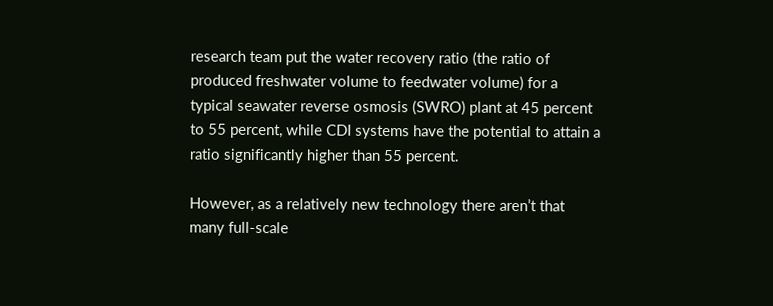research team put the water recovery ratio (the ratio of produced freshwater volume to feedwater volume) for a typical seawater reverse osmosis (SWRO) plant at 45 percent to 55 percent, while CDI systems have the potential to attain a ratio significantly higher than 55 percent.

However, as a relatively new technology there aren’t that many full-scale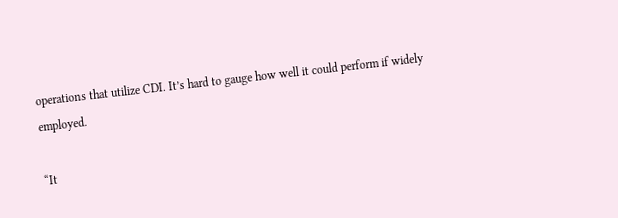operations that utilize CDI. It’s hard to gauge how well it could perform if widely employed.

“It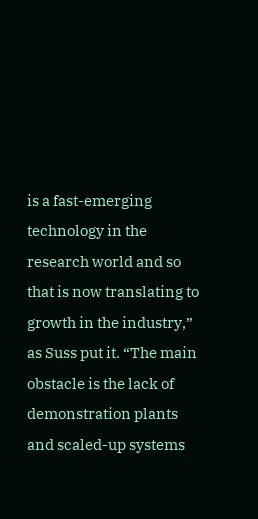is a fast-emerging technology in the research world and so that is now translating to growth in the industry,” as Suss put it. “The main obstacle is the lack of demonstration plants and scaled-up systems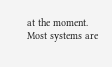at the moment. Most systems are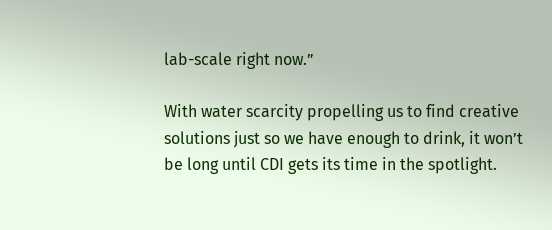lab-scale right now.”

With water scarcity propelling us to find creative solutions just so we have enough to drink, it won’t be long until CDI gets its time in the spotlight.